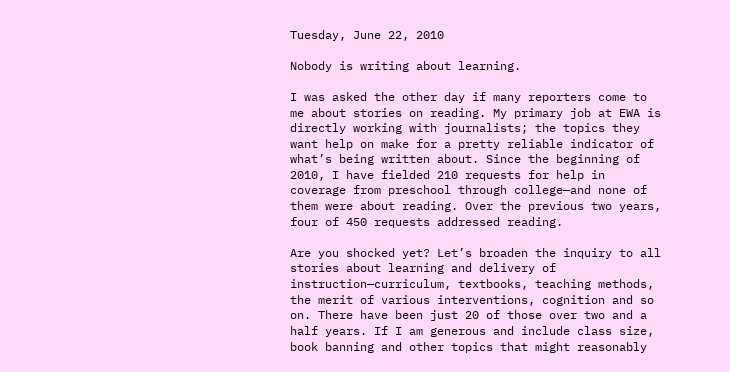Tuesday, June 22, 2010

Nobody is writing about learning.

I was asked the other day if many reporters come to me about stories on reading. My primary job at EWA is directly working with journalists; the topics they want help on make for a pretty reliable indicator of what’s being written about. Since the beginning of 2010, I have fielded 210 requests for help in coverage from preschool through college—and none of them were about reading. Over the previous two years, four of 450 requests addressed reading.

Are you shocked yet? Let’s broaden the inquiry to all stories about learning and delivery of instruction—curriculum, textbooks, teaching methods, the merit of various interventions, cognition and so on. There have been just 20 of those over two and a half years. If I am generous and include class size, book banning and other topics that might reasonably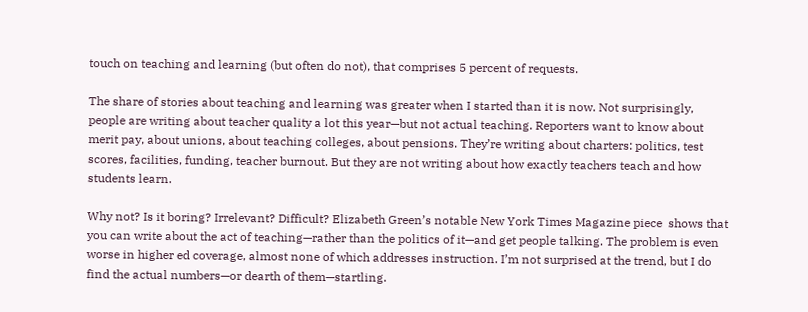touch on teaching and learning (but often do not), that comprises 5 percent of requests.

The share of stories about teaching and learning was greater when I started than it is now. Not surprisingly, people are writing about teacher quality a lot this year—but not actual teaching. Reporters want to know about merit pay, about unions, about teaching colleges, about pensions. They’re writing about charters: politics, test scores, facilities, funding, teacher burnout. But they are not writing about how exactly teachers teach and how students learn.

Why not? Is it boring? Irrelevant? Difficult? Elizabeth Green’s notable New York Times Magazine piece  shows that you can write about the act of teaching—rather than the politics of it—and get people talking. The problem is even worse in higher ed coverage, almost none of which addresses instruction. I’m not surprised at the trend, but I do find the actual numbers—or dearth of them—startling.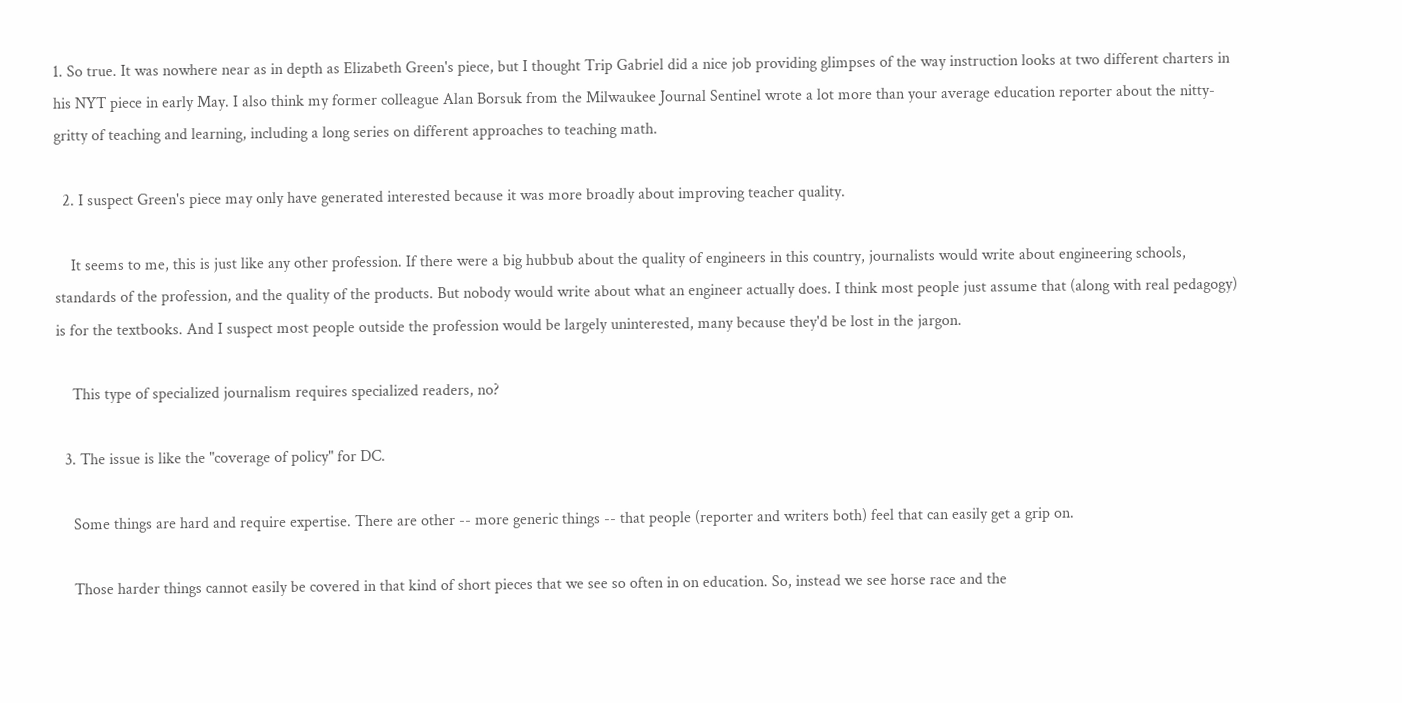1. So true. It was nowhere near as in depth as Elizabeth Green's piece, but I thought Trip Gabriel did a nice job providing glimpses of the way instruction looks at two different charters in his NYT piece in early May. I also think my former colleague Alan Borsuk from the Milwaukee Journal Sentinel wrote a lot more than your average education reporter about the nitty-gritty of teaching and learning, including a long series on different approaches to teaching math.

  2. I suspect Green's piece may only have generated interested because it was more broadly about improving teacher quality.

    It seems to me, this is just like any other profession. If there were a big hubbub about the quality of engineers in this country, journalists would write about engineering schools, standards of the profession, and the quality of the products. But nobody would write about what an engineer actually does. I think most people just assume that (along with real pedagogy) is for the textbooks. And I suspect most people outside the profession would be largely uninterested, many because they'd be lost in the jargon.

    This type of specialized journalism requires specialized readers, no?

  3. The issue is like the "coverage of policy" for DC.

    Some things are hard and require expertise. There are other -- more generic things -- that people (reporter and writers both) feel that can easily get a grip on.

    Those harder things cannot easily be covered in that kind of short pieces that we see so often in on education. So, instead we see horse race and the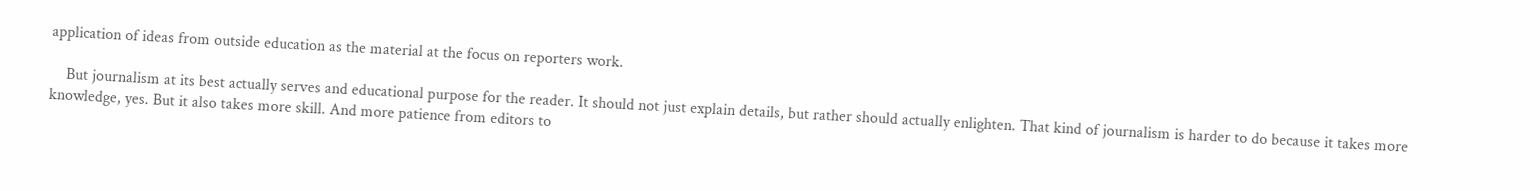application of ideas from outside education as the material at the focus on reporters work.

    But journalism at its best actually serves and educational purpose for the reader. It should not just explain details, but rather should actually enlighten. That kind of journalism is harder to do because it takes more knowledge, yes. But it also takes more skill. And more patience from editors to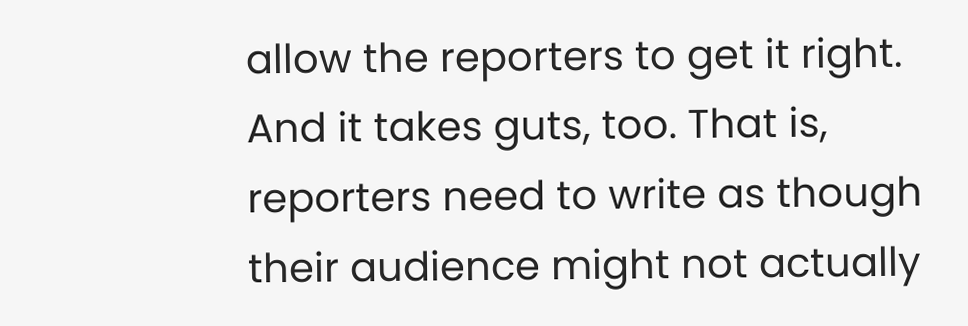allow the reporters to get it right. And it takes guts, too. That is, reporters need to write as though their audience might not actually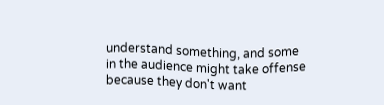understand something, and some in the audience might take offense because they don't want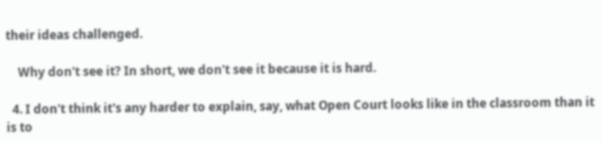their ideas challenged.

    Why don't see it? In short, we don't see it because it is hard.

  4. I don't think it's any harder to explain, say, what Open Court looks like in the classroom than it is to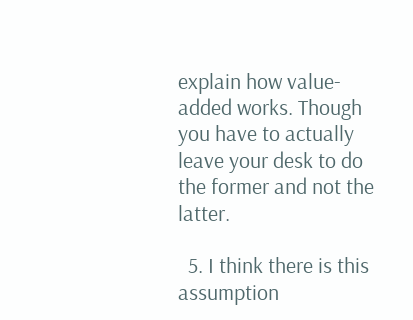explain how value-added works. Though you have to actually leave your desk to do the former and not the latter.

  5. I think there is this assumption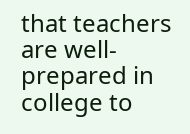that teachers are well-prepared in college to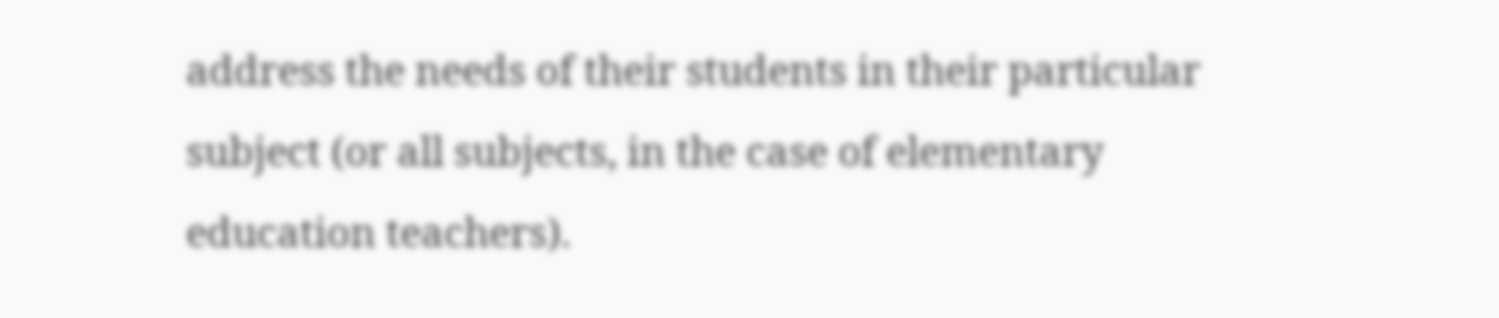address the needs of their students in their particular subject (or all subjects, in the case of elementary education teachers).